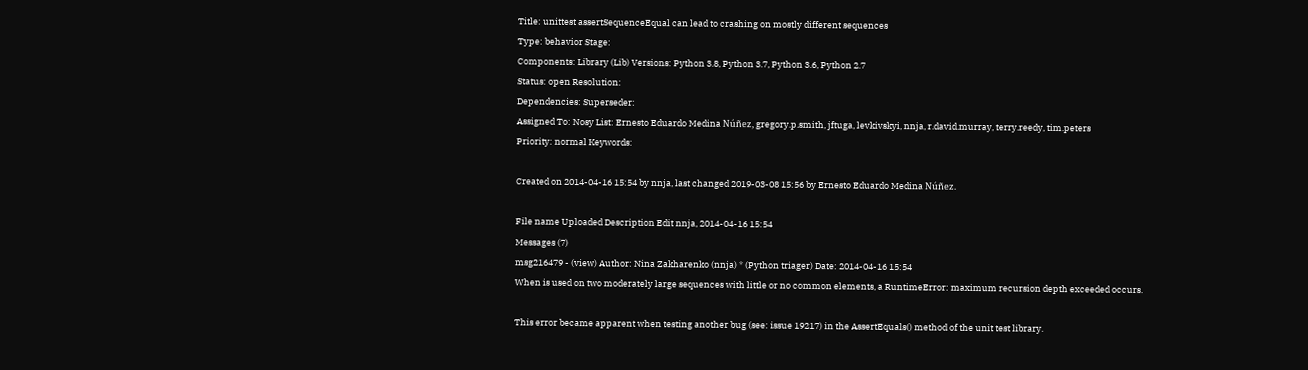Title: unittest assertSequenceEqual can lead to crashing on mostly different sequences
Type: behavior Stage:
Components: Library (Lib) Versions: Python 3.8, Python 3.7, Python 3.6, Python 2.7
Status: open Resolution:
Dependencies: Superseder:
Assigned To: Nosy List: Ernesto Eduardo Medina Núñez, gregory.p.smith, jftuga, levkivskyi, nnja, r.david.murray, terry.reedy, tim.peters
Priority: normal Keywords:

Created on 2014-04-16 15:54 by nnja, last changed 2019-03-08 15:56 by Ernesto Eduardo Medina Núñez.

File name Uploaded Description Edit nnja, 2014-04-16 15:54
Messages (7)
msg216479 - (view) Author: Nina Zakharenko (nnja) * (Python triager) Date: 2014-04-16 15:54
When is used on two moderately large sequences with little or no common elements, a RuntimeError: maximum recursion depth exceeded occurs.

This error became apparent when testing another bug (see: issue 19217) in the AssertEquals() method of the unit test library.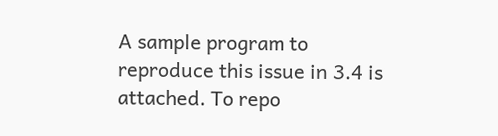A sample program to reproduce this issue in 3.4 is attached. To repo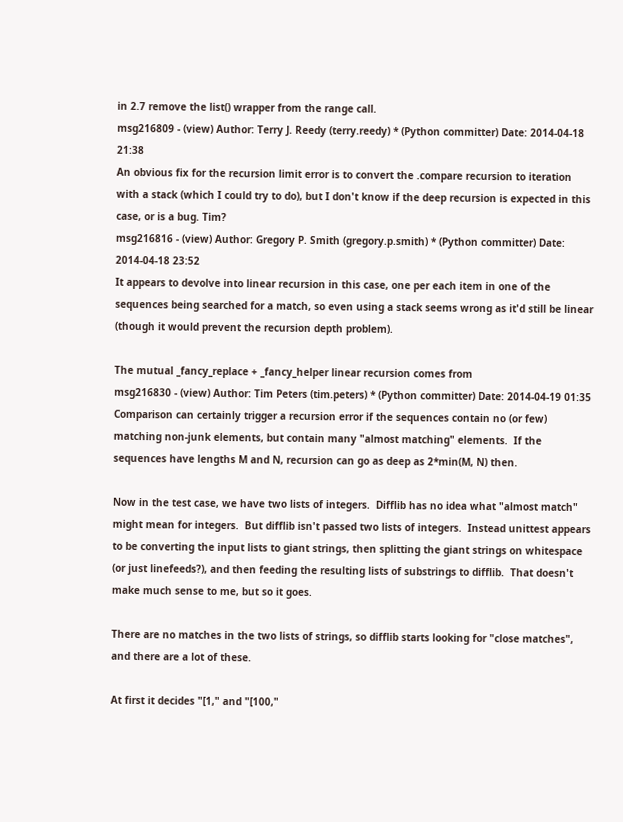in 2.7 remove the list() wrapper from the range call.
msg216809 - (view) Author: Terry J. Reedy (terry.reedy) * (Python committer) Date: 2014-04-18 21:38
An obvious fix for the recursion limit error is to convert the .compare recursion to iteration with a stack (which I could try to do), but I don't know if the deep recursion is expected in this case, or is a bug. Tim?
msg216816 - (view) Author: Gregory P. Smith (gregory.p.smith) * (Python committer) Date: 2014-04-18 23:52
It appears to devolve into linear recursion in this case, one per each item in one of the sequences being searched for a match, so even using a stack seems wrong as it'd still be linear (though it would prevent the recursion depth problem).

The mutual _fancy_replace + _fancy_helper linear recursion comes from
msg216830 - (view) Author: Tim Peters (tim.peters) * (Python committer) Date: 2014-04-19 01:35
Comparison can certainly trigger a recursion error if the sequences contain no (or few) matching non-junk elements, but contain many "almost matching" elements.  If the sequences have lengths M and N, recursion can go as deep as 2*min(M, N) then.

Now in the test case, we have two lists of integers.  Difflib has no idea what "almost match" might mean for integers.  But difflib isn't passed two lists of integers.  Instead unittest appears to be converting the input lists to giant strings, then splitting the giant strings on whitespace (or just linefeeds?), and then feeding the resulting lists of substrings to difflib.  That doesn't make much sense to me, but so it goes.

There are no matches in the two lists of strings, so difflib starts looking for "close matches", and there are a lot of these.

At first it decides "[1," and "[100,"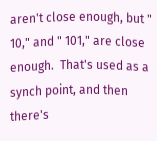aren't close enough, but " 10," and " 101," are close enough.  That's used as a synch point, and then there's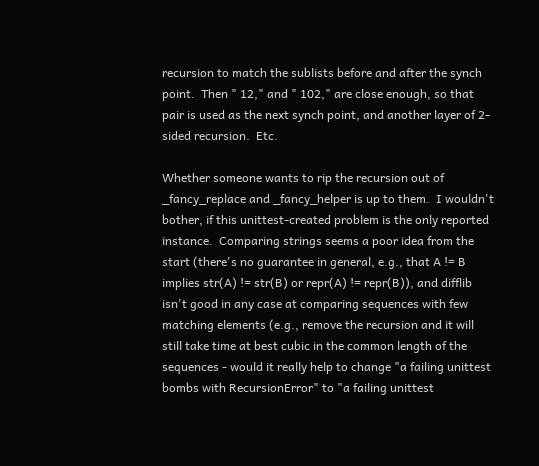recursion to match the sublists before and after the synch point.  Then " 12," and " 102," are close enough, so that pair is used as the next synch point, and another layer of 2-sided recursion.  Etc.

Whether someone wants to rip the recursion out of _fancy_replace and _fancy_helper is up to them.  I wouldn't bother, if this unittest-created problem is the only reported instance.  Comparing strings seems a poor idea from the start (there's no guarantee in general, e.g., that A != B implies str(A) != str(B) or repr(A) != repr(B)), and difflib isn't good in any case at comparing sequences with few matching elements (e.g., remove the recursion and it will still take time at best cubic in the common length of the sequences - would it really help to change "a failing unittest bombs with RecursionError" to "a failing unittest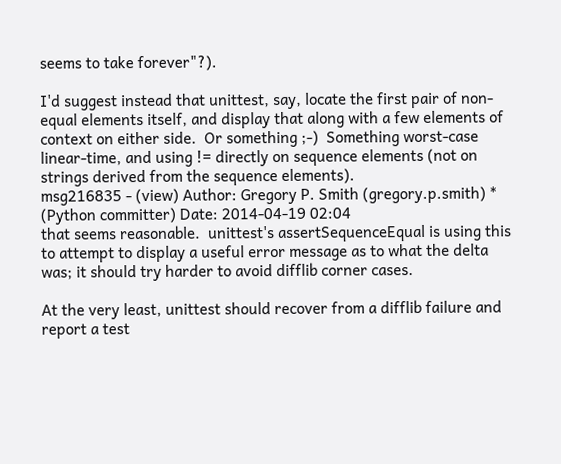seems to take forever"?).

I'd suggest instead that unittest, say, locate the first pair of non-equal elements itself, and display that along with a few elements of context on either side.  Or something ;-)  Something worst-case linear-time, and using != directly on sequence elements (not on strings derived from the sequence elements).
msg216835 - (view) Author: Gregory P. Smith (gregory.p.smith) * (Python committer) Date: 2014-04-19 02:04
that seems reasonable.  unittest's assertSequenceEqual is using this to attempt to display a useful error message as to what the delta was; it should try harder to avoid difflib corner cases.

At the very least, unittest should recover from a difflib failure and report a test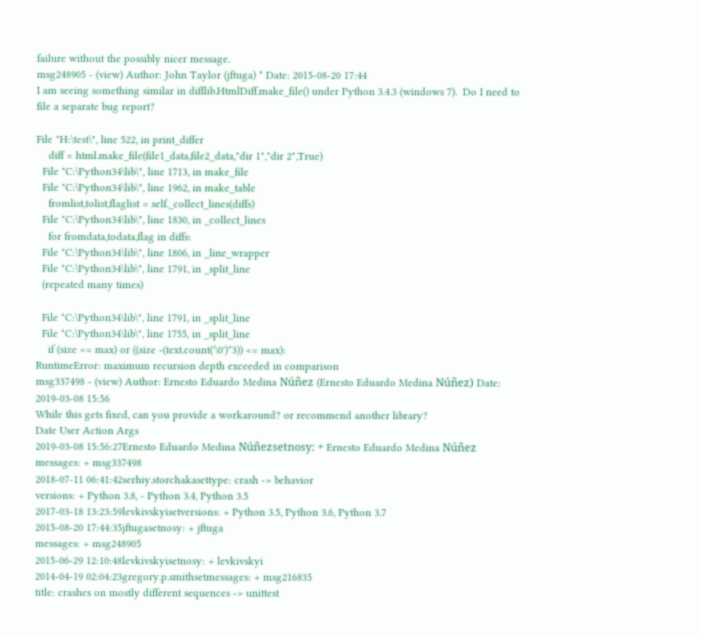failure without the possibly nicer message.
msg248905 - (view) Author: John Taylor (jftuga) * Date: 2015-08-20 17:44
I am seeing something similar in difflib.HtmlDiff.make_file() under Python 3.4.3 (windows 7).  Do I need to file a separate bug report?

File "H:\test\", line 522, in print_differ
    diff = html.make_file(file1_data,file2_data,"dir 1","dir 2",True)
  File "C:\Python34\lib\", line 1713, in make_file
  File "C:\Python34\lib\", line 1962, in make_table
    fromlist,tolist,flaglist = self._collect_lines(diffs)
  File "C:\Python34\lib\", line 1830, in _collect_lines
    for fromdata,todata,flag in diffs:
  File "C:\Python34\lib\", line 1806, in _line_wrapper
  File "C:\Python34\lib\", line 1791, in _split_line
  (repeated many times)

  File "C:\Python34\lib\", line 1791, in _split_line
  File "C:\Python34\lib\", line 1755, in _split_line
    if (size <= max) or ((size -(text.count('\0')*3)) <= max):
RuntimeError: maximum recursion depth exceeded in comparison
msg337498 - (view) Author: Ernesto Eduardo Medina Núñez (Ernesto Eduardo Medina Núñez) Date: 2019-03-08 15:56
While this gets fixed, can you provide a workaround? or recommend another library?
Date User Action Args
2019-03-08 15:56:27Ernesto Eduardo Medina Núñezsetnosy: + Ernesto Eduardo Medina Núñez
messages: + msg337498
2018-07-11 06:41:42serhiy.storchakasettype: crash -> behavior
versions: + Python 3.8, - Python 3.4, Python 3.5
2017-03-18 13:23:59levkivskyisetversions: + Python 3.5, Python 3.6, Python 3.7
2015-08-20 17:44:35jftugasetnosy: + jftuga
messages: + msg248905
2015-06-29 12:10:48levkivskyisetnosy: + levkivskyi
2014-04-19 02:04:23gregory.p.smithsetmessages: + msg216835
title: crashes on mostly different sequences -> unittest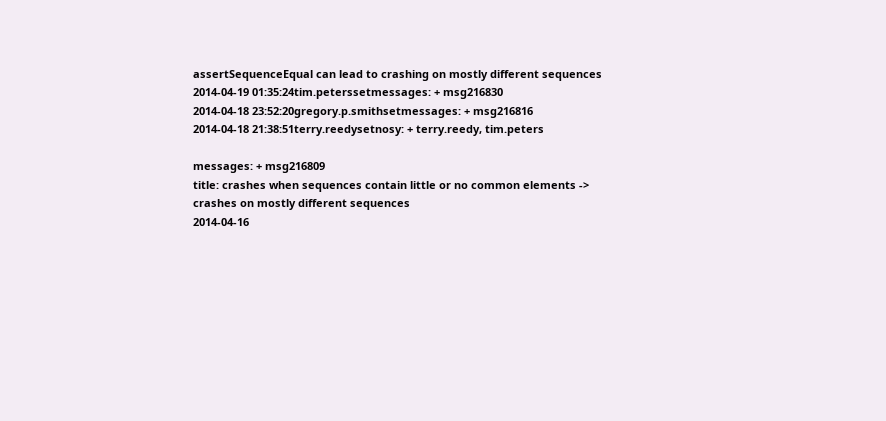assertSequenceEqual can lead to crashing on mostly different sequences
2014-04-19 01:35:24tim.peterssetmessages: + msg216830
2014-04-18 23:52:20gregory.p.smithsetmessages: + msg216816
2014-04-18 21:38:51terry.reedysetnosy: + terry.reedy, tim.peters

messages: + msg216809
title: crashes when sequences contain little or no common elements -> crashes on mostly different sequences
2014-04-16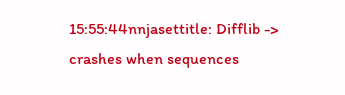15:55:44nnjasettitle: Difflib -> crashes when sequences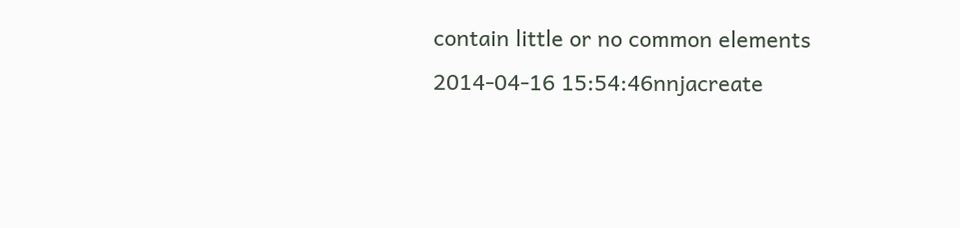contain little or no common elements
2014-04-16 15:54:46nnjacreate